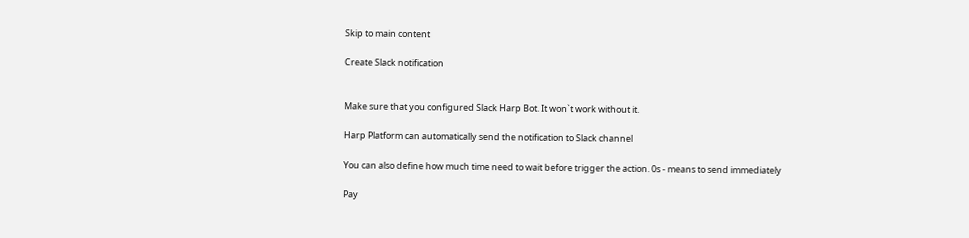Skip to main content

Create Slack notification


Make sure that you configured Slack Harp Bot. It won`t work without it.

Harp Platform can automatically send the notification to Slack channel

You can also define how much time need to wait before trigger the action. 0s - means to send immediately

Pay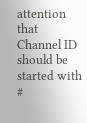attention that Channel ID should be started with #